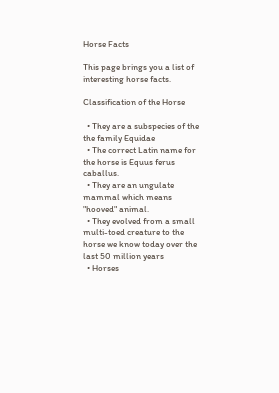Horse Facts

This page brings you a list of interesting horse facts.

Classification of the Horse

  • They are a subspecies of the the family Equidae
  • The correct Latin name for the horse is Equus ferus caballus.
  • They are an ungulate mammal which means "hooved" animal.
  • They evolved from a small multi-toed creature to the horse we know today over the last 50 million years
  • Horses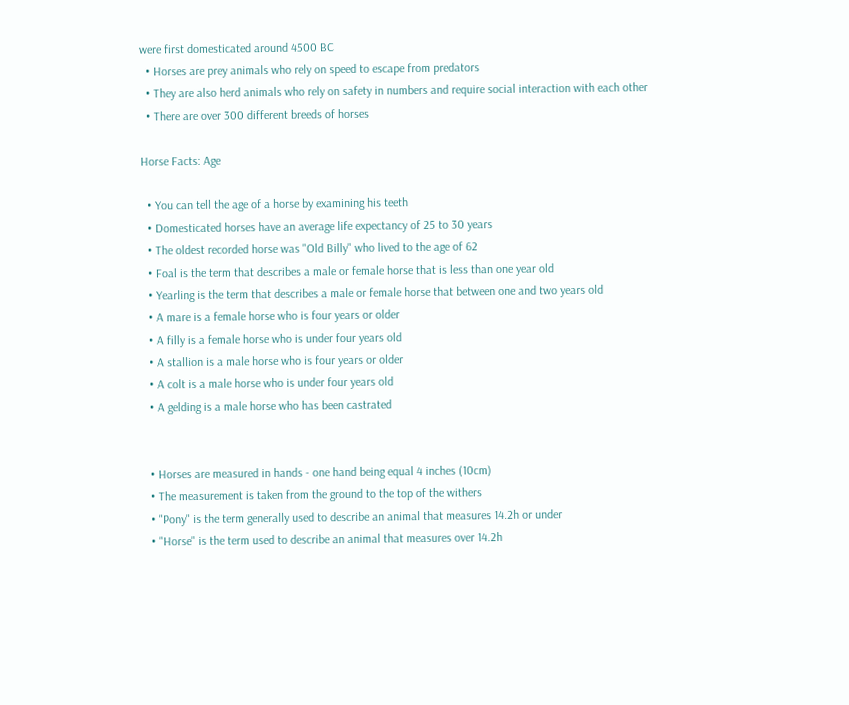were first domesticated around 4500 BC
  • Horses are prey animals who rely on speed to escape from predators
  • They are also herd animals who rely on safety in numbers and require social interaction with each other
  • There are over 300 different breeds of horses

Horse Facts: Age

  • You can tell the age of a horse by examining his teeth
  • Domesticated horses have an average life expectancy of 25 to 30 years
  • The oldest recorded horse was "Old Billy" who lived to the age of 62
  • Foal is the term that describes a male or female horse that is less than one year old
  • Yearling is the term that describes a male or female horse that between one and two years old
  • A mare is a female horse who is four years or older
  • A filly is a female horse who is under four years old
  • A stallion is a male horse who is four years or older
  • A colt is a male horse who is under four years old
  • A gelding is a male horse who has been castrated


  • Horses are measured in hands - one hand being equal 4 inches (10cm)
  • The measurement is taken from the ground to the top of the withers
  • "Pony" is the term generally used to describe an animal that measures 14.2h or under
  • "Horse" is the term used to describe an animal that measures over 14.2h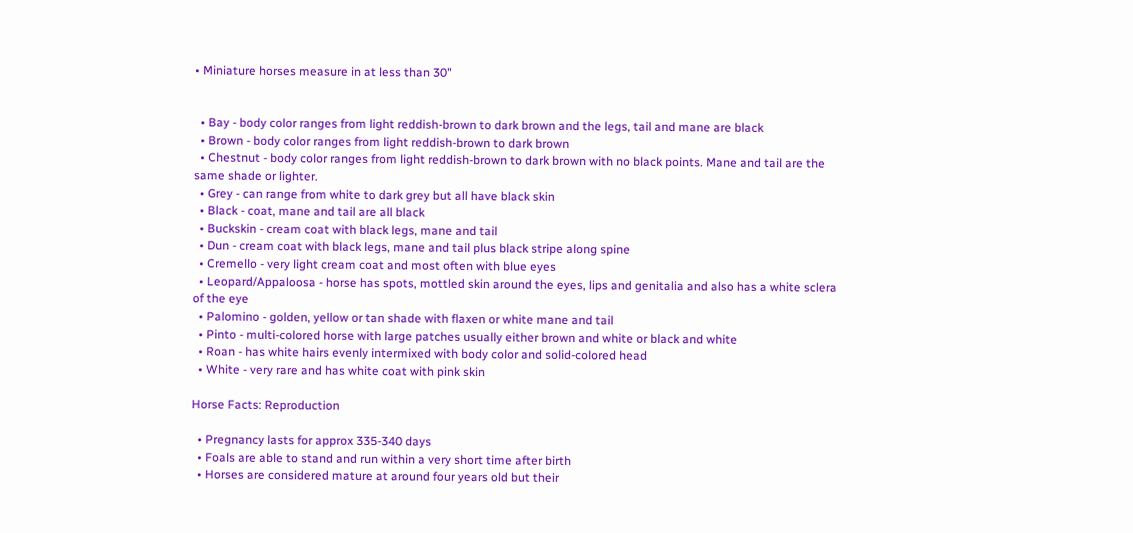• Miniature horses measure in at less than 30"


  • Bay - body color ranges from light reddish-brown to dark brown and the legs, tail and mane are black
  • Brown - body color ranges from light reddish-brown to dark brown
  • Chestnut - body color ranges from light reddish-brown to dark brown with no black points. Mane and tail are the same shade or lighter.
  • Grey - can range from white to dark grey but all have black skin
  • Black - coat, mane and tail are all black
  • Buckskin - cream coat with black legs, mane and tail
  • Dun - cream coat with black legs, mane and tail plus black stripe along spine
  • Cremello - very light cream coat and most often with blue eyes
  • Leopard/Appaloosa - horse has spots, mottled skin around the eyes, lips and genitalia and also has a white sclera of the eye
  • Palomino - golden, yellow or tan shade with flaxen or white mane and tail
  • Pinto - multi-colored horse with large patches usually either brown and white or black and white
  • Roan - has white hairs evenly intermixed with body color and solid-colored head
  • White - very rare and has white coat with pink skin

Horse Facts: Reproduction

  • Pregnancy lasts for approx 335-340 days
  • Foals are able to stand and run within a very short time after birth
  • Horses are considered mature at around four years old but their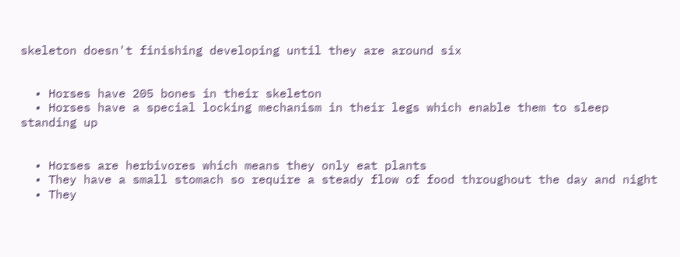skeleton doesn't finishing developing until they are around six


  • Horses have 205 bones in their skeleton
  • Horses have a special locking mechanism in their legs which enable them to sleep standing up


  • Horses are herbivores which means they only eat plants
  • They have a small stomach so require a steady flow of food throughout the day and night
  • They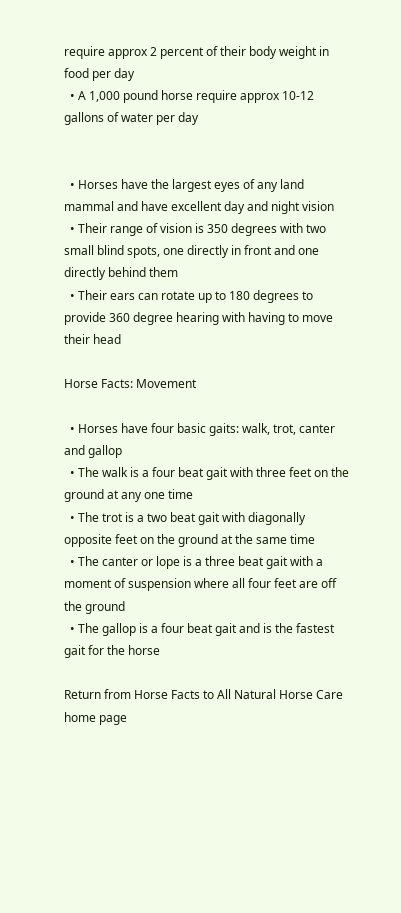require approx 2 percent of their body weight in food per day
  • A 1,000 pound horse require approx 10-12 gallons of water per day


  • Horses have the largest eyes of any land mammal and have excellent day and night vision
  • Their range of vision is 350 degrees with two small blind spots, one directly in front and one directly behind them
  • Their ears can rotate up to 180 degrees to provide 360 degree hearing with having to move their head

Horse Facts: Movement

  • Horses have four basic gaits: walk, trot, canter and gallop
  • The walk is a four beat gait with three feet on the ground at any one time
  • The trot is a two beat gait with diagonally opposite feet on the ground at the same time
  • The canter or lope is a three beat gait with a moment of suspension where all four feet are off the ground
  • The gallop is a four beat gait and is the fastest gait for the horse

Return from Horse Facts to All Natural Horse Care home page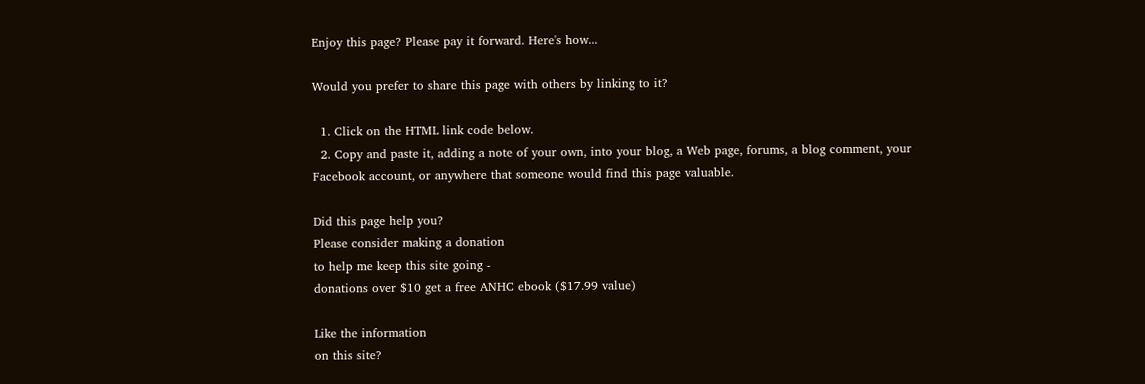Enjoy this page? Please pay it forward. Here's how...

Would you prefer to share this page with others by linking to it?

  1. Click on the HTML link code below.
  2. Copy and paste it, adding a note of your own, into your blog, a Web page, forums, a blog comment, your Facebook account, or anywhere that someone would find this page valuable.

Did this page help you?
Please consider making a donation
to help me keep this site going -
donations over $10 get a free ANHC ebook ($17.99 value)

Like the information
on this site?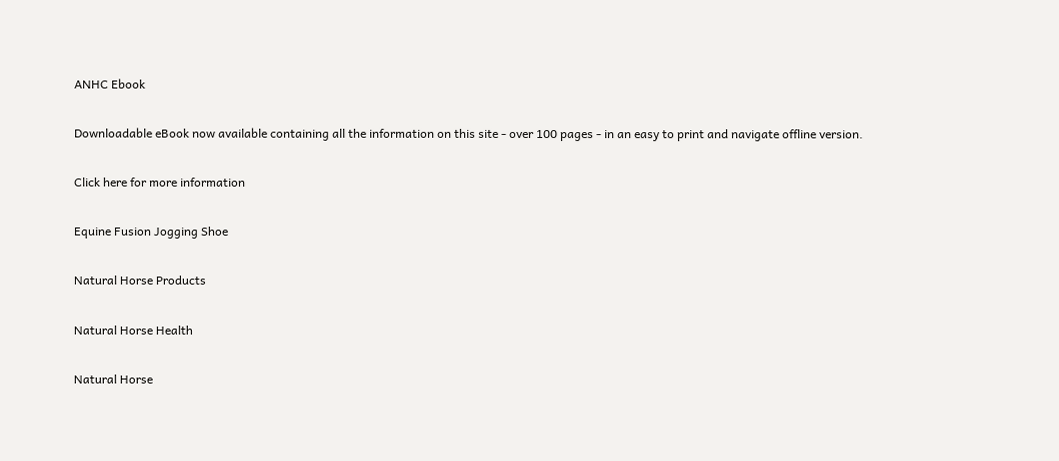ANHC Ebook

Downloadable eBook now available containing all the information on this site - over 100 pages - in an easy to print and navigate offline version.

Click here for more information

Equine Fusion Jogging Shoe

Natural Horse Products

Natural Horse Health

Natural Horse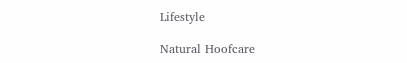Lifestyle

Natural Hoofcare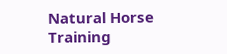Natural Horse Training